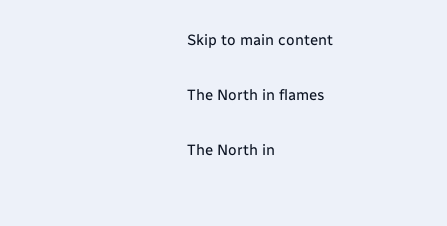Skip to main content

The North in flames

The North in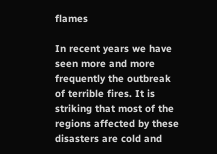flames

In recent years we have seen more and more frequently the outbreak of terrible fires. It is striking that most of the regions affected by these disasters are cold and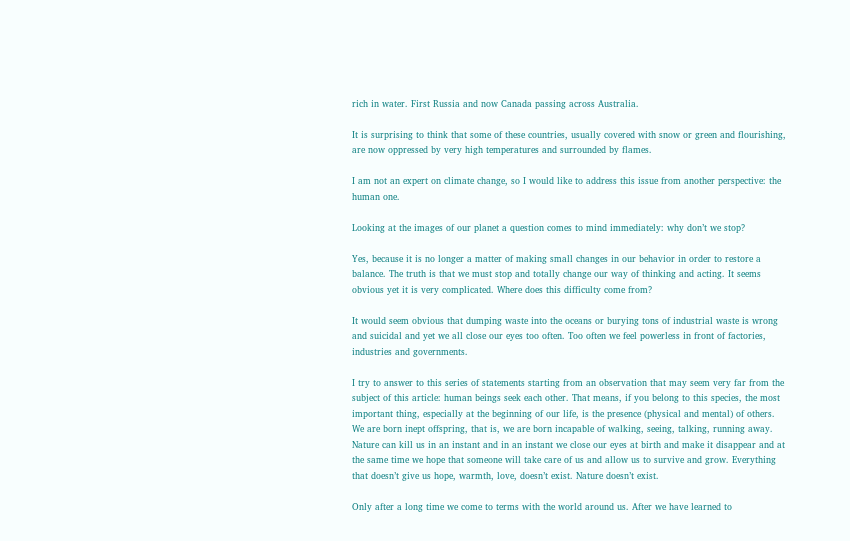rich in water. First Russia and now Canada passing across Australia.

It is surprising to think that some of these countries, usually covered with snow or green and flourishing, are now oppressed by very high temperatures and surrounded by flames.

I am not an expert on climate change, so I would like to address this issue from another perspective: the human one.

Looking at the images of our planet a question comes to mind immediately: why don’t we stop?

Yes, because it is no longer a matter of making small changes in our behavior in order to restore a balance. The truth is that we must stop and totally change our way of thinking and acting. It seems obvious yet it is very complicated. Where does this difficulty come from?

It would seem obvious that dumping waste into the oceans or burying tons of industrial waste is wrong and suicidal and yet we all close our eyes too often. Too often we feel powerless in front of factories, industries and governments.

I try to answer to this series of statements starting from an observation that may seem very far from the subject of this article: human beings seek each other. That means, if you belong to this species, the most important thing, especially at the beginning of our life, is the presence (physical and mental) of others. We are born inept offspring, that is, we are born incapable of walking, seeing, talking, running away. Nature can kill us in an instant and in an instant we close our eyes at birth and make it disappear and at the same time we hope that someone will take care of us and allow us to survive and grow. Everything that doesn’t give us hope, warmth, love, doesn’t exist. Nature doesn’t exist.

Only after a long time we come to terms with the world around us. After we have learned to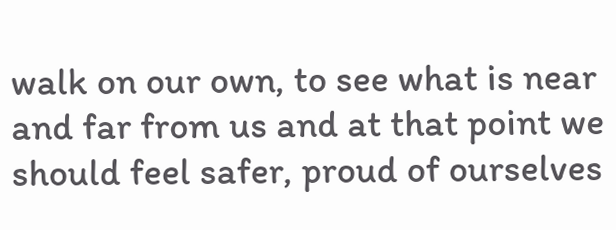walk on our own, to see what is near and far from us and at that point we should feel safer, proud of ourselves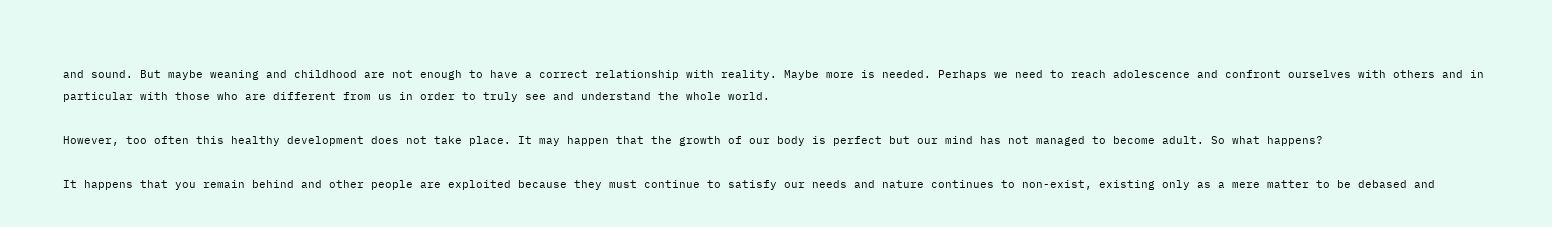and sound. But maybe weaning and childhood are not enough to have a correct relationship with reality. Maybe more is needed. Perhaps we need to reach adolescence and confront ourselves with others and in particular with those who are different from us in order to truly see and understand the whole world.

However, too often this healthy development does not take place. It may happen that the growth of our body is perfect but our mind has not managed to become adult. So what happens?

It happens that you remain behind and other people are exploited because they must continue to satisfy our needs and nature continues to non-exist, existing only as a mere matter to be debased and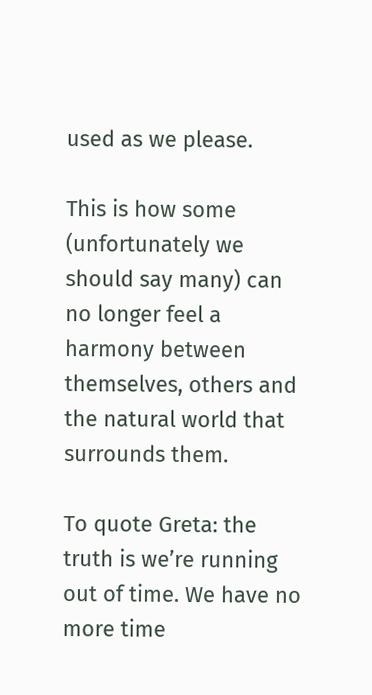used as we please.

This is how some (unfortunately we should say many) can no longer feel a harmony between themselves, others and the natural world that surrounds them.

To quote Greta: the truth is we’re running out of time. We have no more time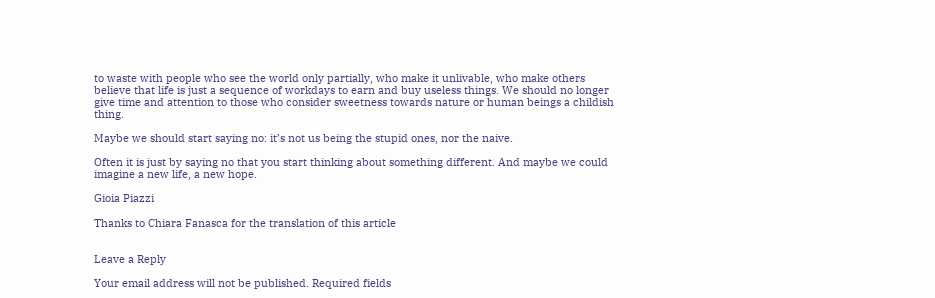to waste with people who see the world only partially, who make it unlivable, who make others believe that life is just a sequence of workdays to earn and buy useless things. We should no longer give time and attention to those who consider sweetness towards nature or human beings a childish thing.

Maybe we should start saying no: it’s not us being the stupid ones, nor the naive.

Often it is just by saying no that you start thinking about something different. And maybe we could imagine a new life, a new hope.

Gioia Piazzi

Thanks to Chiara Fanasca for the translation of this article


Leave a Reply

Your email address will not be published. Required fields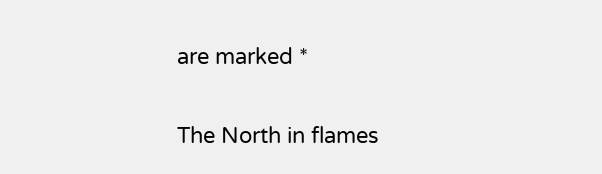are marked *

The North in flames